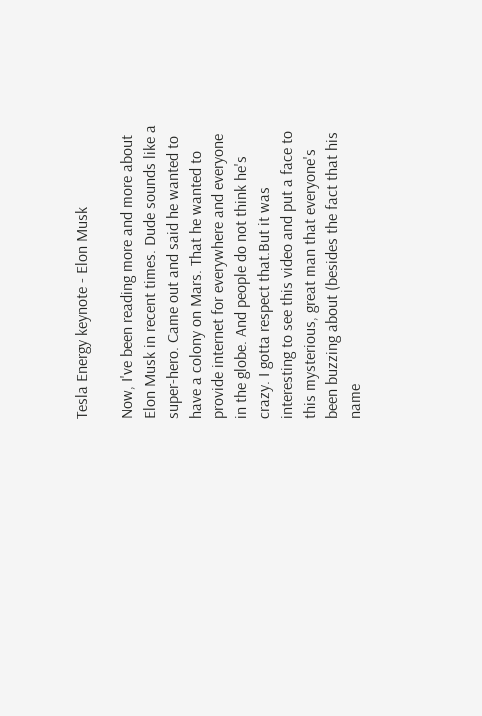Tesla Energy keynote - Elon Musk

Now, I've been reading more and more about Elon Musk in recent times. Dude sounds like a super-hero. Came out and said he wanted to have a colony on Mars. That he wanted to provide internet for everywhere and everyone in the globe. And people do not think he's crazy. I gotta respect that.But it was interesting to see this video and put a face to this mysterious, great man that everyone's been buzzing about (besides the fact that his name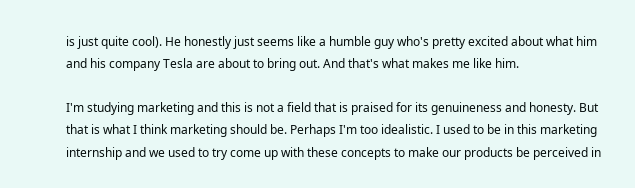is just quite cool). He honestly just seems like a humble guy who's pretty excited about what him and his company Tesla are about to bring out. And that's what makes me like him.

I'm studying marketing and this is not a field that is praised for its genuineness and honesty. But that is what I think marketing should be. Perhaps I'm too idealistic. I used to be in this marketing internship and we used to try come up with these concepts to make our products be perceived in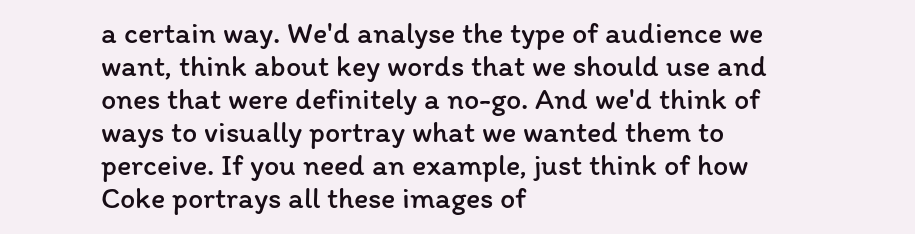a certain way. We'd analyse the type of audience we want, think about key words that we should use and ones that were definitely a no-go. And we'd think of ways to visually portray what we wanted them to perceive. If you need an example, just think of how Coke portrays all these images of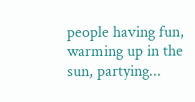people having fun, warming up in the sun, partying...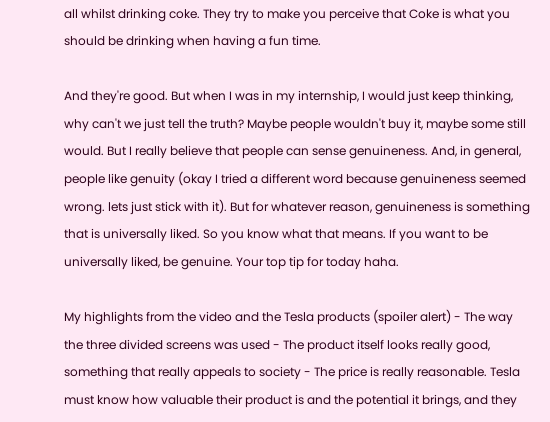all whilst drinking coke. They try to make you perceive that Coke is what you should be drinking when having a fun time.

And they're good. But when I was in my internship, I would just keep thinking, why can't we just tell the truth? Maybe people wouldn't buy it, maybe some still would. But I really believe that people can sense genuineness. And, in general, people like genuity (okay I tried a different word because genuineness seemed wrong. lets just stick with it). But for whatever reason, genuineness is something that is universally liked. So you know what that means. If you want to be universally liked, be genuine. Your top tip for today haha.

My highlights from the video and the Tesla products (spoiler alert) - The way the three divided screens was used - The product itself looks really good, something that really appeals to society - The price is really reasonable. Tesla must know how valuable their product is and the potential it brings, and they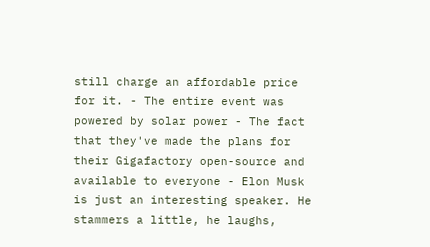still charge an affordable price for it. - The entire event was powered by solar power - The fact that they've made the plans for their Gigafactory open-source and available to everyone - Elon Musk is just an interesting speaker. He stammers a little, he laughs,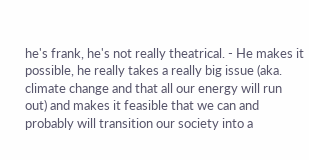he's frank, he's not really theatrical. - He makes it possible, he really takes a really big issue (aka. climate change and that all our energy will run out) and makes it feasible that we can and probably will transition our society into a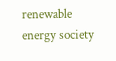renewable energy society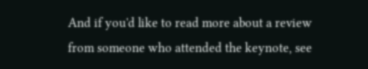And if you'd like to read more about a review from someone who attended the keynote, see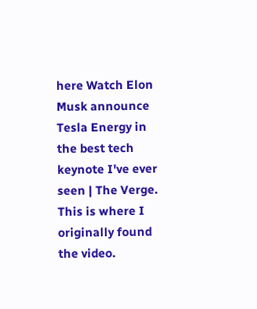here Watch Elon Musk announce Tesla Energy in the best tech keynote I've ever seen | The Verge. This is where I originally found the video.